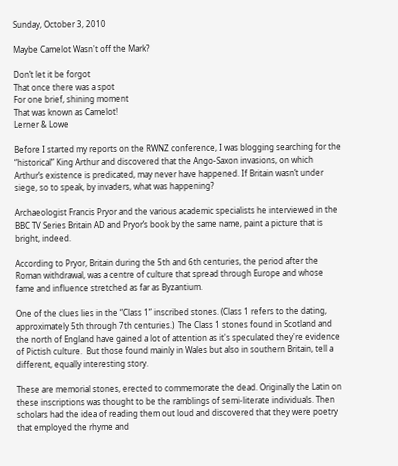Sunday, October 3, 2010

Maybe Camelot Wasn't off the Mark?

Don’t let it be forgot
That once there was a spot
For one brief, shining moment
That was known as Camelot!
Lerner & Lowe

Before I started my reports on the RWNZ conference, I was blogging searching for the “historical” King Arthur and discovered that the Ango-Saxon invasions, on which Arthur’s existence is predicated, may never have happened. If Britain wasn’t under siege, so to speak, by invaders, what was happening?

Archaeologist Francis Pryor and the various academic specialists he interviewed in the BBC TV Series Britain AD and Pryor’s book by the same name, paint a picture that is bright, indeed.

According to Pryor, Britain during the 5th and 6th centuries, the period after the Roman withdrawal, was a centre of culture that spread through Europe and whose fame and influence stretched as far as Byzantium.

One of the clues lies in the “Class 1” inscribed stones. (Class 1 refers to the dating, approximately 5th through 7th centuries.)  The Class 1 stones found in Scotland and the north of England have gained a lot of attention as it's speculated they're evidence of Pictish culture.  But those found mainly in Wales but also in southern Britain, tell a different, equally interesting story.

These are memorial stones, erected to commemorate the dead. Originally the Latin on these inscriptions was thought to be the ramblings of semi-literate individuals. Then scholars had the idea of reading them out loud and discovered that they were poetry that employed the rhyme and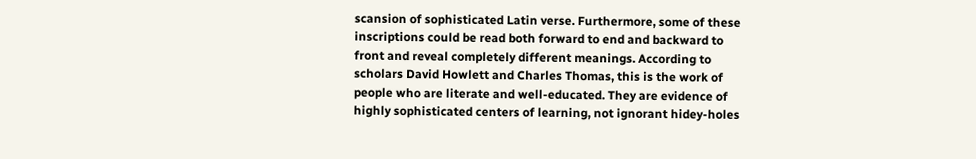scansion of sophisticated Latin verse. Furthermore, some of these inscriptions could be read both forward to end and backward to front and reveal completely different meanings. According to scholars David Howlett and Charles Thomas, this is the work of people who are literate and well-educated. They are evidence of highly sophisticated centers of learning, not ignorant hidey-holes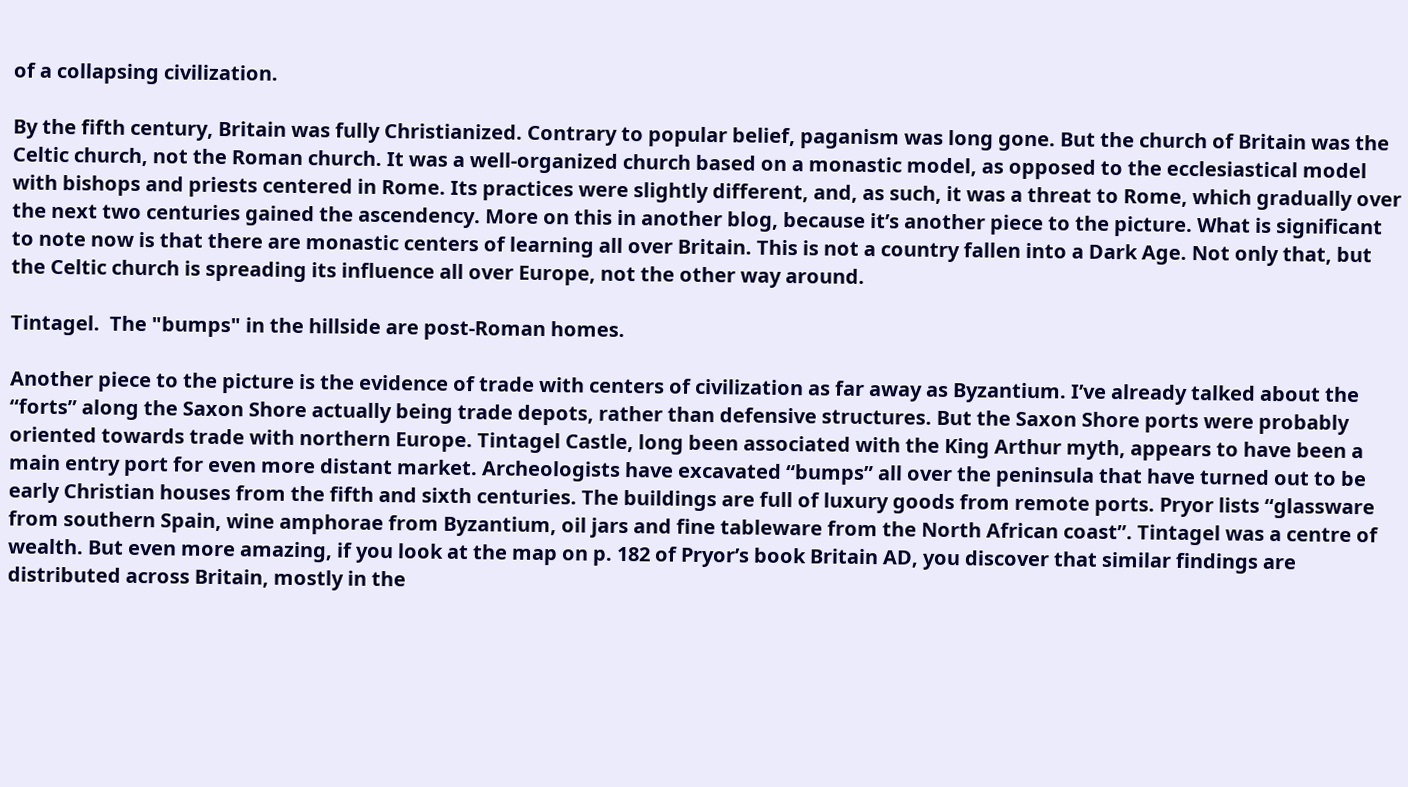of a collapsing civilization.

By the fifth century, Britain was fully Christianized. Contrary to popular belief, paganism was long gone. But the church of Britain was the Celtic church, not the Roman church. It was a well-organized church based on a monastic model, as opposed to the ecclesiastical model with bishops and priests centered in Rome. Its practices were slightly different, and, as such, it was a threat to Rome, which gradually over the next two centuries gained the ascendency. More on this in another blog, because it’s another piece to the picture. What is significant to note now is that there are monastic centers of learning all over Britain. This is not a country fallen into a Dark Age. Not only that, but the Celtic church is spreading its influence all over Europe, not the other way around.

Tintagel.  The "bumps" in the hillside are post-Roman homes.

Another piece to the picture is the evidence of trade with centers of civilization as far away as Byzantium. I’ve already talked about the “forts” along the Saxon Shore actually being trade depots, rather than defensive structures. But the Saxon Shore ports were probably oriented towards trade with northern Europe. Tintagel Castle, long been associated with the King Arthur myth, appears to have been a main entry port for even more distant market. Archeologists have excavated “bumps” all over the peninsula that have turned out to be early Christian houses from the fifth and sixth centuries. The buildings are full of luxury goods from remote ports. Pryor lists “glassware from southern Spain, wine amphorae from Byzantium, oil jars and fine tableware from the North African coast”. Tintagel was a centre of wealth. But even more amazing, if you look at the map on p. 182 of Pryor’s book Britain AD, you discover that similar findings are distributed across Britain, mostly in the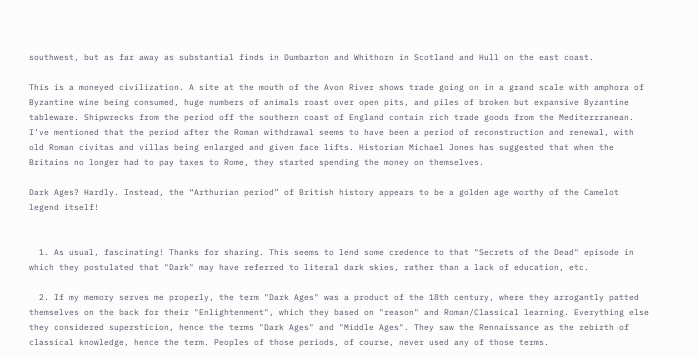southwest, but as far away as substantial finds in Dumbarton and Whithorn in Scotland and Hull on the east coast.

This is a moneyed civilization. A site at the mouth of the Avon River shows trade going on in a grand scale with amphora of Byzantine wine being consumed, huge numbers of animals roast over open pits, and piles of broken but expansive Byzantine tableware. Shipwrecks from the period off the southern coast of England contain rich trade goods from the Mediterrranean. I’ve mentioned that the period after the Roman withdrawal seems to have been a period of reconstruction and renewal, with old Roman civitas and villas being enlarged and given face lifts. Historian Michael Jones has suggested that when the Britains no longer had to pay taxes to Rome, they started spending the money on themselves.

Dark Ages? Hardly. Instead, the “Arthurian period” of British history appears to be a golden age worthy of the Camelot legend itself!


  1. As usual, fascinating! Thanks for sharing. This seems to lend some credence to that "Secrets of the Dead" episode in which they postulated that "Dark" may have referred to literal dark skies, rather than a lack of education, etc.

  2. If my memory serves me properly, the term "Dark Ages" was a product of the 18th century, where they arrogantly patted themselves on the back for their "Enlightenment", which they based on "reason" and Roman/Classical learning. Everything else they considered supersticion, hence the terms "Dark Ages" and "Middle Ages". They saw the Rennaissance as the rebirth of classical knowledge, hence the term. Peoples of those periods, of course, never used any of those terms.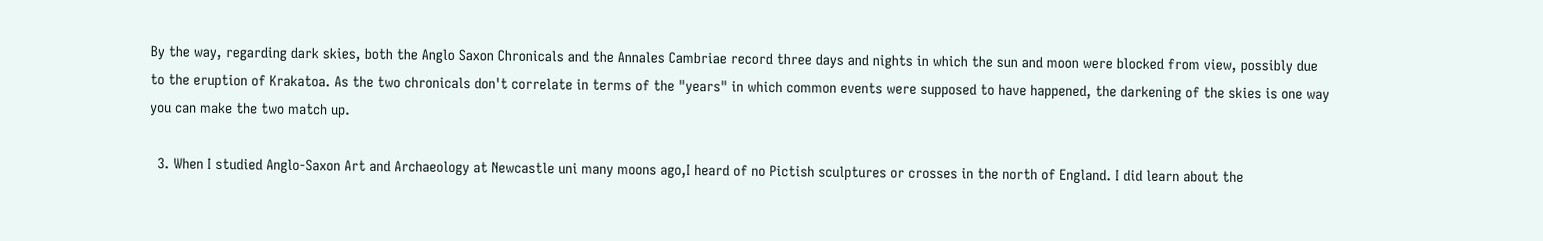By the way, regarding dark skies, both the Anglo Saxon Chronicals and the Annales Cambriae record three days and nights in which the sun and moon were blocked from view, possibly due to the eruption of Krakatoa. As the two chronicals don't correlate in terms of the "years" in which common events were supposed to have happened, the darkening of the skies is one way you can make the two match up.

  3. When I studied Anglo-Saxon Art and Archaeology at Newcastle uni many moons ago,I heard of no Pictish sculptures or crosses in the north of England. I did learn about the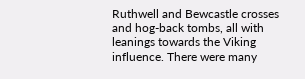Ruthwell and Bewcastle crosses and hog-back tombs, all with leanings towards the Viking influence. There were many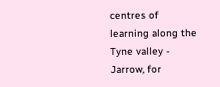centres of learning along the Tyne valley - Jarrow, for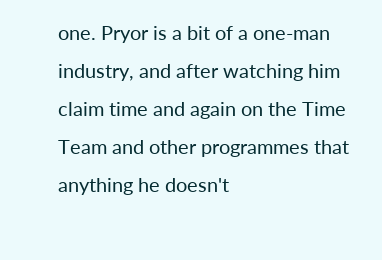one. Pryor is a bit of a one-man industry, and after watching him claim time and again on the Time Team and other programmes that anything he doesn't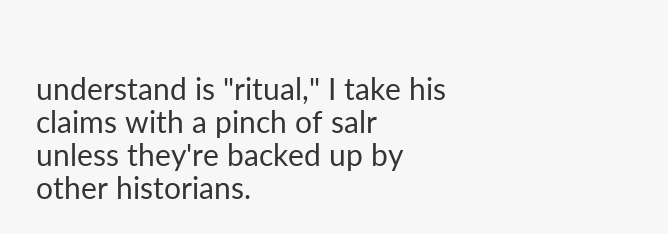understand is "ritual," I take his claims with a pinch of salr unless they're backed up by other historians.